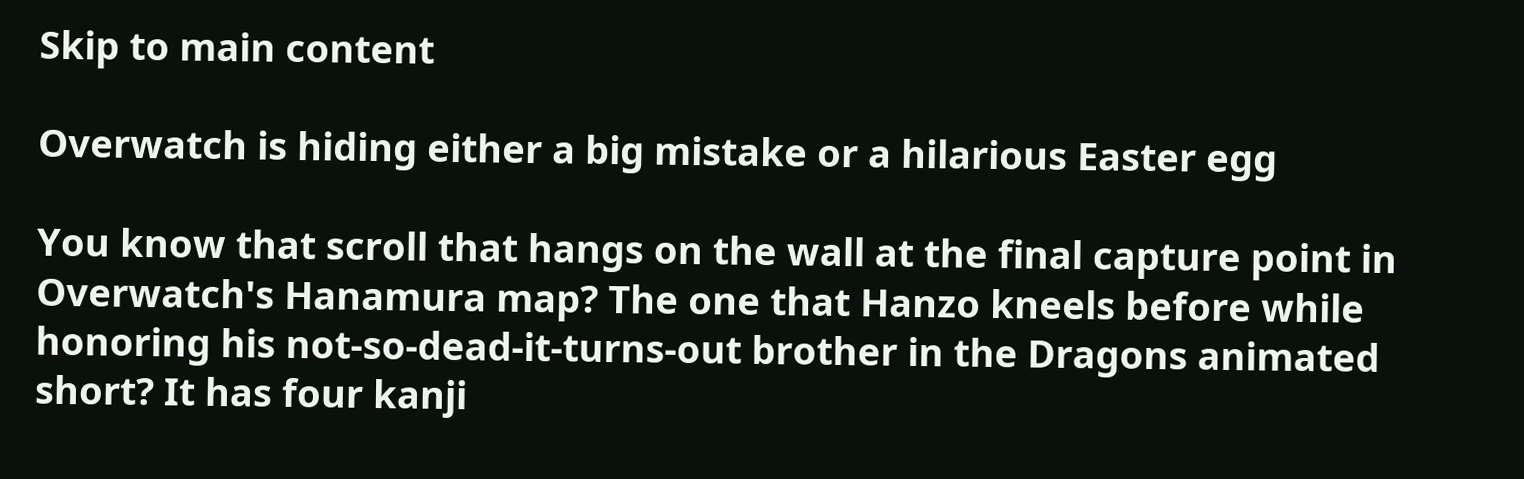Skip to main content

Overwatch is hiding either a big mistake or a hilarious Easter egg

You know that scroll that hangs on the wall at the final capture point in Overwatch's Hanamura map? The one that Hanzo kneels before while honoring his not-so-dead-it-turns-out brother in the Dragons animated short? It has four kanji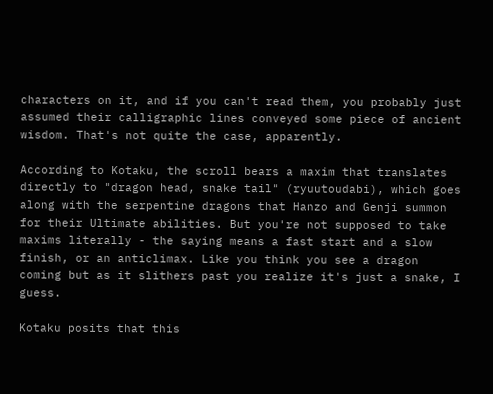characters on it, and if you can't read them, you probably just assumed their calligraphic lines conveyed some piece of ancient wisdom. That's not quite the case, apparently.

According to Kotaku, the scroll bears a maxim that translates directly to "dragon head, snake tail" (ryuutoudabi), which goes along with the serpentine dragons that Hanzo and Genji summon for their Ultimate abilities. But you're not supposed to take maxims literally - the saying means a fast start and a slow finish, or an anticlimax. Like you think you see a dragon coming but as it slithers past you realize it's just a snake, I guess.

Kotaku posits that this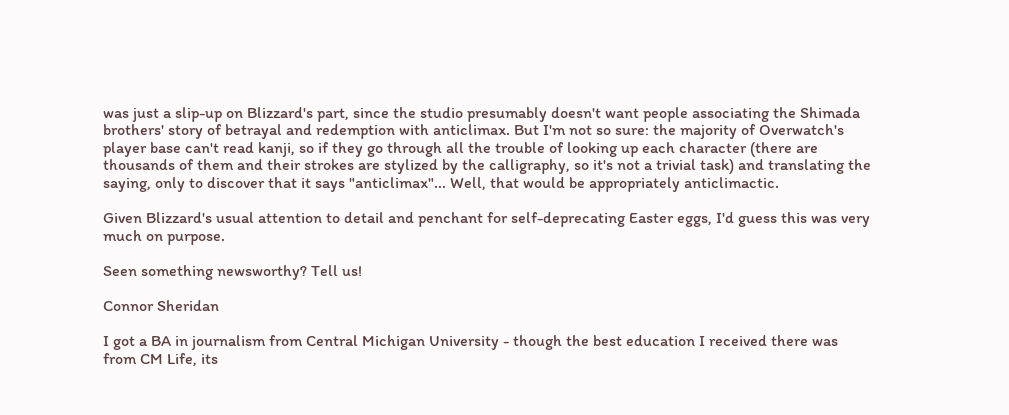was just a slip-up on Blizzard's part, since the studio presumably doesn't want people associating the Shimada brothers' story of betrayal and redemption with anticlimax. But I'm not so sure: the majority of Overwatch's player base can't read kanji, so if they go through all the trouble of looking up each character (there are thousands of them and their strokes are stylized by the calligraphy, so it's not a trivial task) and translating the saying, only to discover that it says "anticlimax"... Well, that would be appropriately anticlimactic.

Given Blizzard's usual attention to detail and penchant for self-deprecating Easter eggs, I'd guess this was very much on purpose.

Seen something newsworthy? Tell us!

Connor Sheridan

I got a BA in journalism from Central Michigan University - though the best education I received there was from CM Life, its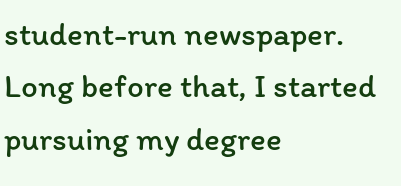student-run newspaper. Long before that, I started pursuing my degree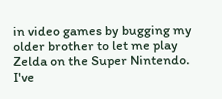in video games by bugging my older brother to let me play Zelda on the Super Nintendo. I've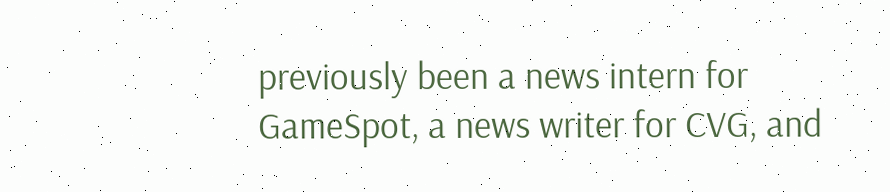previously been a news intern for GameSpot, a news writer for CVG, and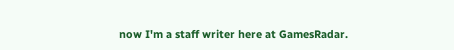now I'm a staff writer here at GamesRadar.